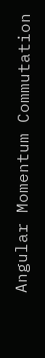Angular Momentum Commutation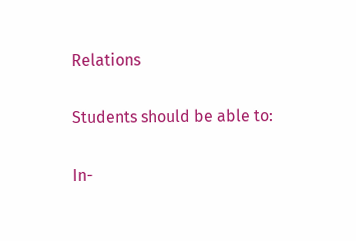Relations


Students should be able to:


In-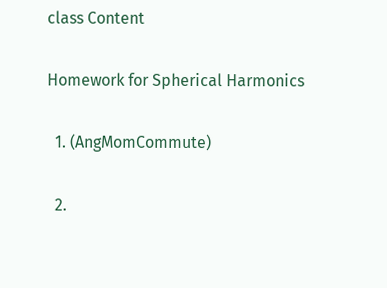class Content

Homework for Spherical Harmonics

  1. (AngMomCommute)

  2.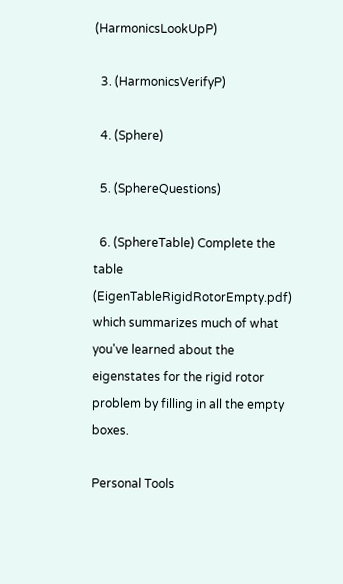(HarmonicsLookUpP)

  3. (HarmonicsVerifyP)

  4. (Sphere)

  5. (SphereQuestions)

  6. (SphereTable) Complete the table (EigenTableRigidRotorEmpty.pdf) which summarizes much of what you've learned about the eigenstates for the rigid rotor problem by filling in all the empty boxes.

Personal Tools